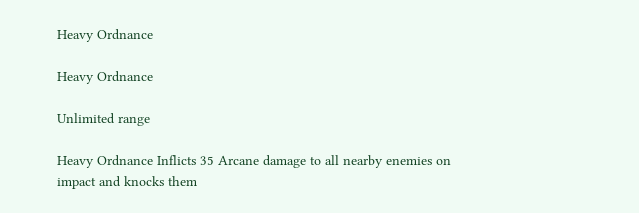Heavy Ordnance

Heavy Ordnance

Unlimited range

Heavy Ordnance Inflicts 35 Arcane damage to all nearby enemies on impact and knocks them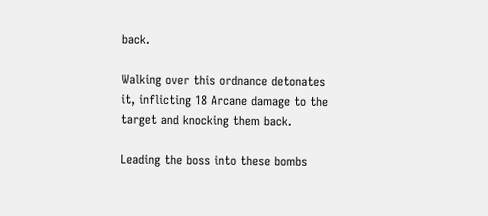back.

Walking over this ordnance detonates it, inflicting 18 Arcane damage to the target and knocking them back.

Leading the boss into these bombs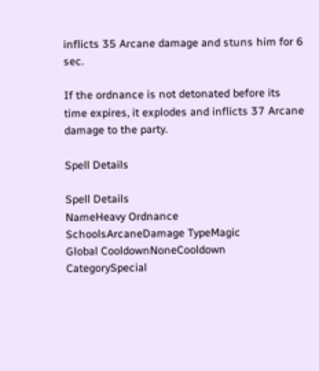inflicts 35 Arcane damage and stuns him for 6 sec.

If the ordnance is not detonated before its time expires, it explodes and inflicts 37 Arcane damage to the party.

Spell Details

Spell Details
NameHeavy Ordnance
SchoolsArcaneDamage TypeMagic
Global CooldownNoneCooldown CategorySpecial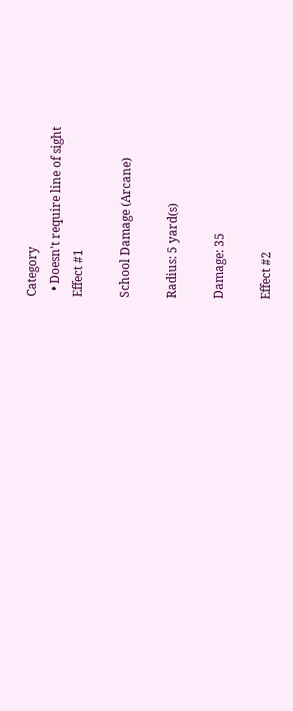Category
  • Doesn't require line of sight
Effect #1

School Damage (Arcane)

Radius: 5 yard(s)

Damage: 35

Effect #2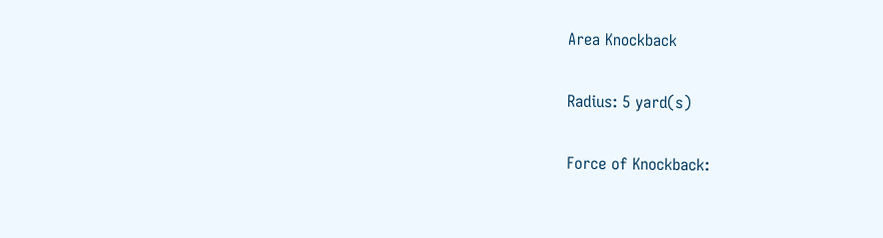Area Knockback

Radius: 5 yard(s)

Force of Knockback: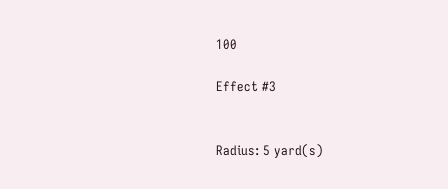100

Effect #3


Radius: 5 yard(s)